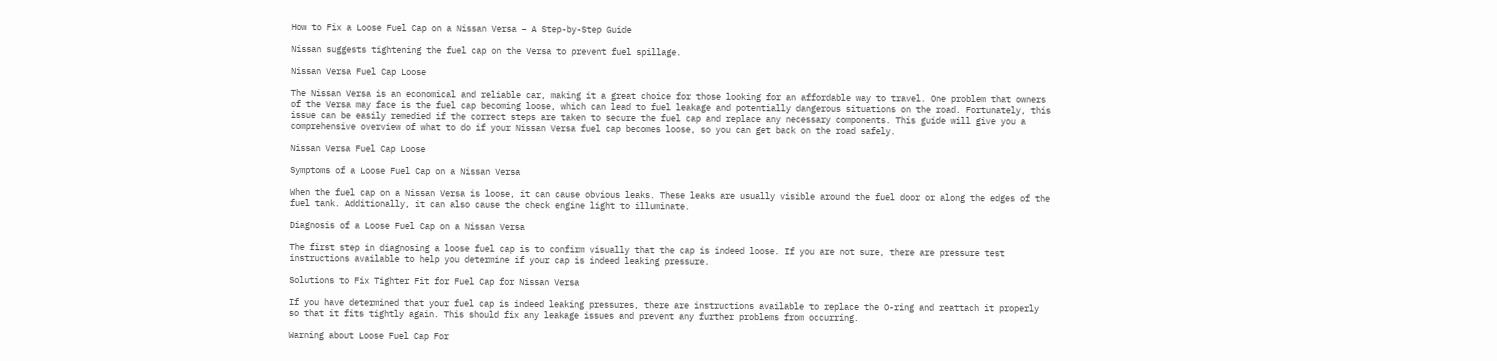How to Fix a Loose Fuel Cap on a Nissan Versa – A Step-by-Step Guide

Nissan suggests tightening the fuel cap on the Versa to prevent fuel spillage.

Nissan Versa Fuel Cap Loose

The Nissan Versa is an economical and reliable car, making it a great choice for those looking for an affordable way to travel. One problem that owners of the Versa may face is the fuel cap becoming loose, which can lead to fuel leakage and potentially dangerous situations on the road. Fortunately, this issue can be easily remedied if the correct steps are taken to secure the fuel cap and replace any necessary components. This guide will give you a comprehensive overview of what to do if your Nissan Versa fuel cap becomes loose, so you can get back on the road safely.

Nissan Versa Fuel Cap Loose

Symptoms of a Loose Fuel Cap on a Nissan Versa

When the fuel cap on a Nissan Versa is loose, it can cause obvious leaks. These leaks are usually visible around the fuel door or along the edges of the fuel tank. Additionally, it can also cause the check engine light to illuminate.

Diagnosis of a Loose Fuel Cap on a Nissan Versa

The first step in diagnosing a loose fuel cap is to confirm visually that the cap is indeed loose. If you are not sure, there are pressure test instructions available to help you determine if your cap is indeed leaking pressure.

Solutions to Fix Tighter Fit for Fuel Cap for Nissan Versa

If you have determined that your fuel cap is indeed leaking pressures, there are instructions available to replace the O-ring and reattach it properly so that it fits tightly again. This should fix any leakage issues and prevent any further problems from occurring.

Warning about Loose Fuel Cap For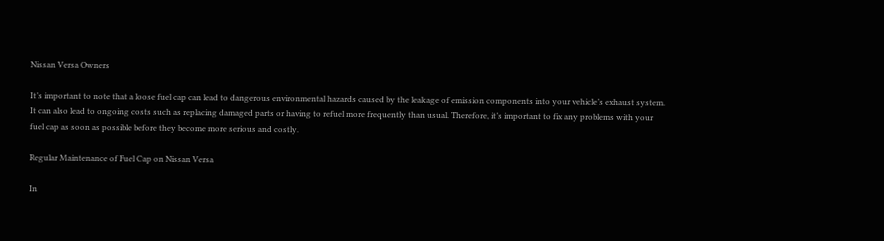Nissan Versa Owners

It’s important to note that a loose fuel cap can lead to dangerous environmental hazards caused by the leakage of emission components into your vehicle’s exhaust system. It can also lead to ongoing costs such as replacing damaged parts or having to refuel more frequently than usual. Therefore, it’s important to fix any problems with your fuel cap as soon as possible before they become more serious and costly.

Regular Maintenance of Fuel Cap on Nissan Versa

In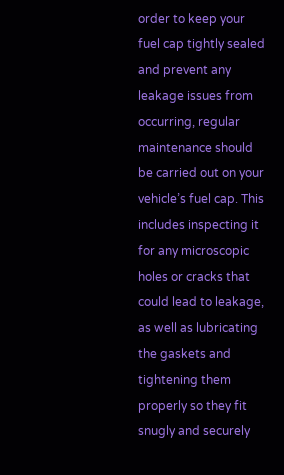order to keep your fuel cap tightly sealed and prevent any leakage issues from occurring, regular maintenance should be carried out on your vehicle’s fuel cap. This includes inspecting it for any microscopic holes or cracks that could lead to leakage, as well as lubricating the gaskets and tightening them properly so they fit snugly and securely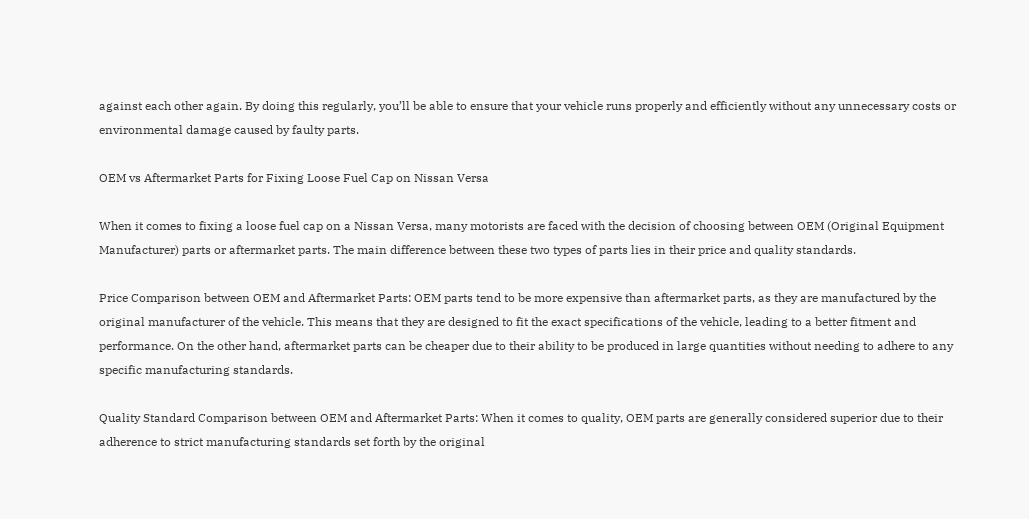against each other again. By doing this regularly, you’ll be able to ensure that your vehicle runs properly and efficiently without any unnecessary costs or environmental damage caused by faulty parts.

OEM vs Aftermarket Parts for Fixing Loose Fuel Cap on Nissan Versa

When it comes to fixing a loose fuel cap on a Nissan Versa, many motorists are faced with the decision of choosing between OEM (Original Equipment Manufacturer) parts or aftermarket parts. The main difference between these two types of parts lies in their price and quality standards.

Price Comparison between OEM and Aftermarket Parts: OEM parts tend to be more expensive than aftermarket parts, as they are manufactured by the original manufacturer of the vehicle. This means that they are designed to fit the exact specifications of the vehicle, leading to a better fitment and performance. On the other hand, aftermarket parts can be cheaper due to their ability to be produced in large quantities without needing to adhere to any specific manufacturing standards.

Quality Standard Comparison between OEM and Aftermarket Parts: When it comes to quality, OEM parts are generally considered superior due to their adherence to strict manufacturing standards set forth by the original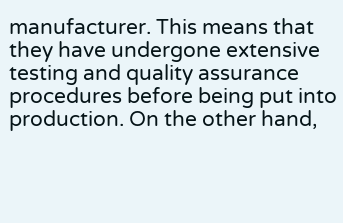manufacturer. This means that they have undergone extensive testing and quality assurance procedures before being put into production. On the other hand,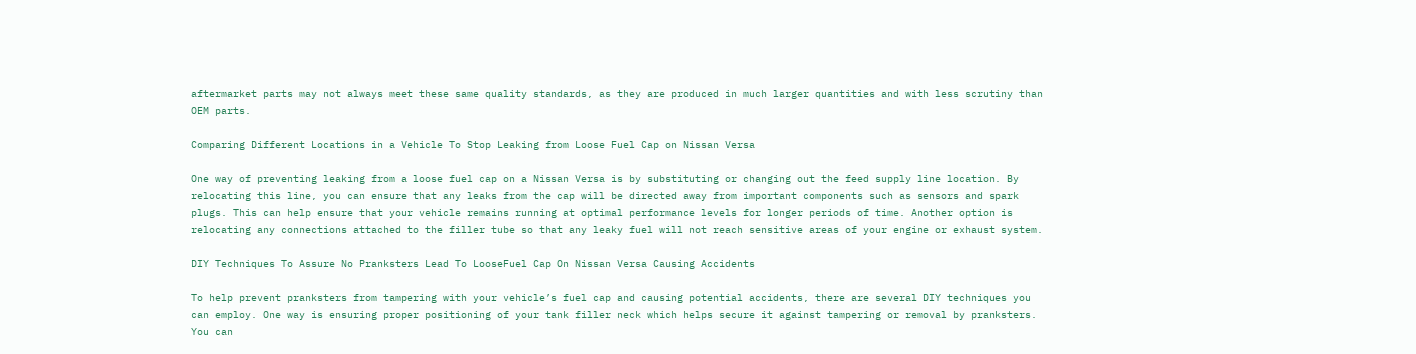aftermarket parts may not always meet these same quality standards, as they are produced in much larger quantities and with less scrutiny than OEM parts.

Comparing Different Locations in a Vehicle To Stop Leaking from Loose Fuel Cap on Nissan Versa

One way of preventing leaking from a loose fuel cap on a Nissan Versa is by substituting or changing out the feed supply line location. By relocating this line, you can ensure that any leaks from the cap will be directed away from important components such as sensors and spark plugs. This can help ensure that your vehicle remains running at optimal performance levels for longer periods of time. Another option is relocating any connections attached to the filler tube so that any leaky fuel will not reach sensitive areas of your engine or exhaust system.

DIY Techniques To Assure No Pranksters Lead To LooseFuel Cap On Nissan Versa Causing Accidents

To help prevent pranksters from tampering with your vehicle’s fuel cap and causing potential accidents, there are several DIY techniques you can employ. One way is ensuring proper positioning of your tank filler neck which helps secure it against tampering or removal by pranksters. You can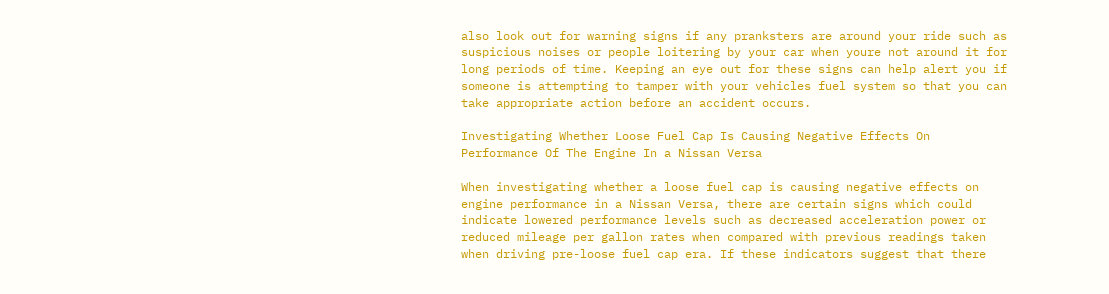also look out for warning signs if any pranksters are around your ride such as suspicious noises or people loitering by your car when youre not around it for long periods of time. Keeping an eye out for these signs can help alert you if someone is attempting to tamper with your vehicles fuel system so that you can take appropriate action before an accident occurs.

Investigating Whether Loose Fuel Cap Is Causing Negative Effects On Performance Of The Engine In a Nissan Versa

When investigating whether a loose fuel cap is causing negative effects on engine performance in a Nissan Versa, there are certain signs which could indicate lowered performance levels such as decreased acceleration power or reduced mileage per gallon rates when compared with previous readings taken when driving pre-loose fuel cap era. If these indicators suggest that there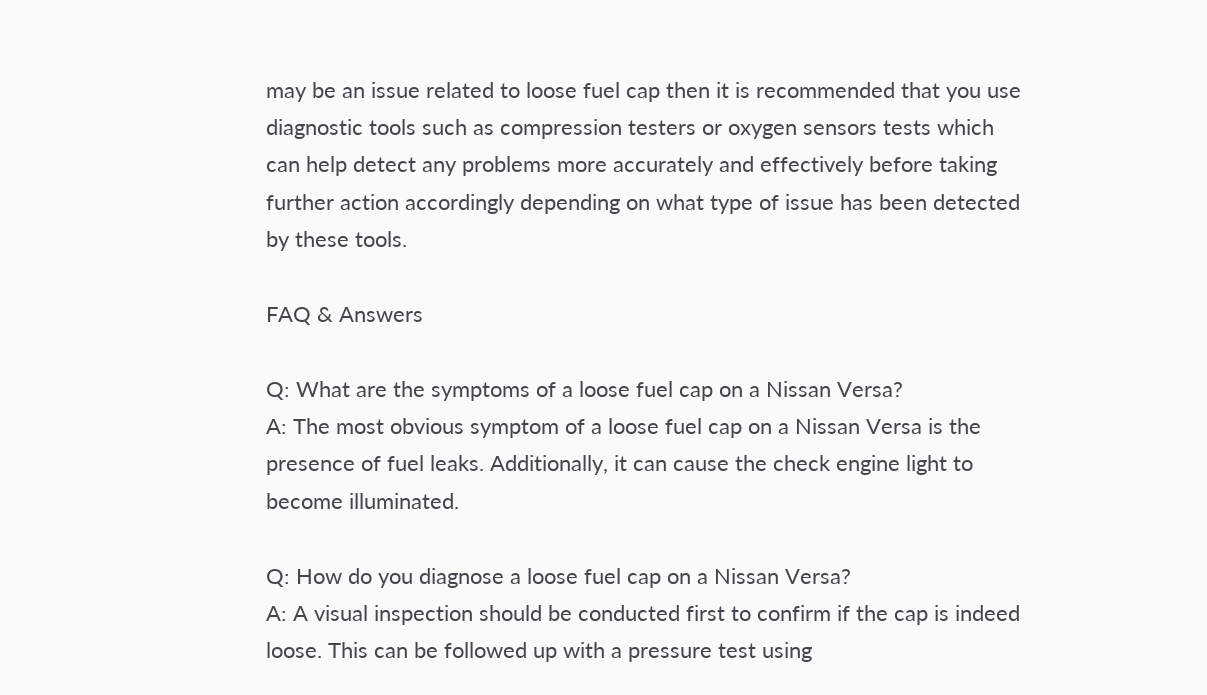may be an issue related to loose fuel cap then it is recommended that you use diagnostic tools such as compression testers or oxygen sensors tests which can help detect any problems more accurately and effectively before taking further action accordingly depending on what type of issue has been detected by these tools.

FAQ & Answers

Q: What are the symptoms of a loose fuel cap on a Nissan Versa?
A: The most obvious symptom of a loose fuel cap on a Nissan Versa is the presence of fuel leaks. Additionally, it can cause the check engine light to become illuminated.

Q: How do you diagnose a loose fuel cap on a Nissan Versa?
A: A visual inspection should be conducted first to confirm if the cap is indeed loose. This can be followed up with a pressure test using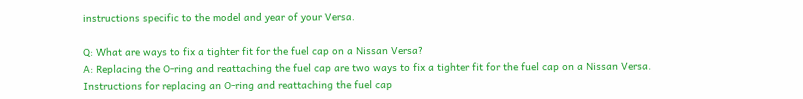instructions specific to the model and year of your Versa.

Q: What are ways to fix a tighter fit for the fuel cap on a Nissan Versa?
A: Replacing the O-ring and reattaching the fuel cap are two ways to fix a tighter fit for the fuel cap on a Nissan Versa. Instructions for replacing an O-ring and reattaching the fuel cap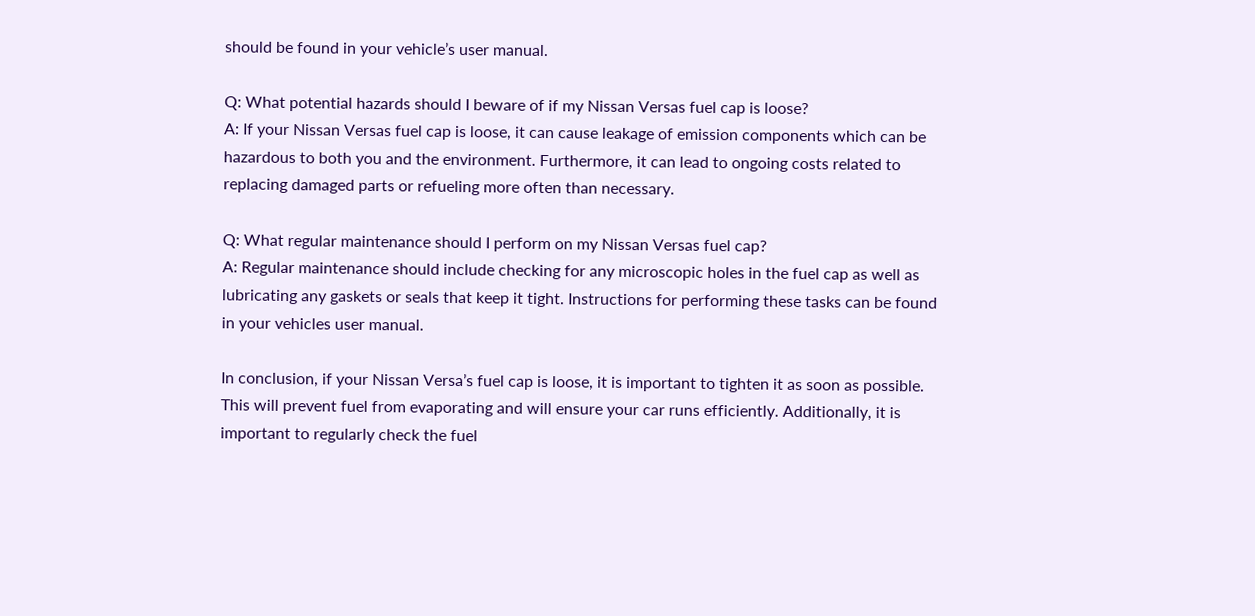should be found in your vehicle’s user manual.

Q: What potential hazards should I beware of if my Nissan Versas fuel cap is loose?
A: If your Nissan Versas fuel cap is loose, it can cause leakage of emission components which can be hazardous to both you and the environment. Furthermore, it can lead to ongoing costs related to replacing damaged parts or refueling more often than necessary.

Q: What regular maintenance should I perform on my Nissan Versas fuel cap?
A: Regular maintenance should include checking for any microscopic holes in the fuel cap as well as lubricating any gaskets or seals that keep it tight. Instructions for performing these tasks can be found in your vehicles user manual.

In conclusion, if your Nissan Versa’s fuel cap is loose, it is important to tighten it as soon as possible. This will prevent fuel from evaporating and will ensure your car runs efficiently. Additionally, it is important to regularly check the fuel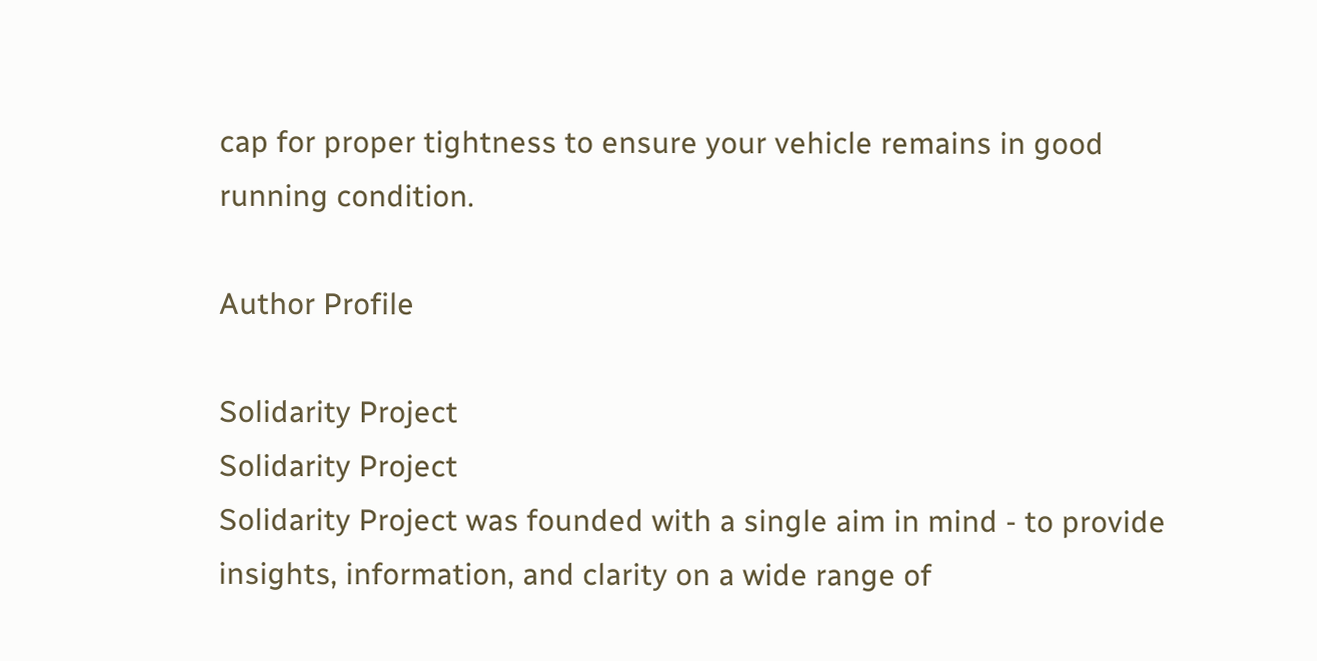cap for proper tightness to ensure your vehicle remains in good running condition.

Author Profile

Solidarity Project
Solidarity Project
Solidarity Project was founded with a single aim in mind - to provide insights, information, and clarity on a wide range of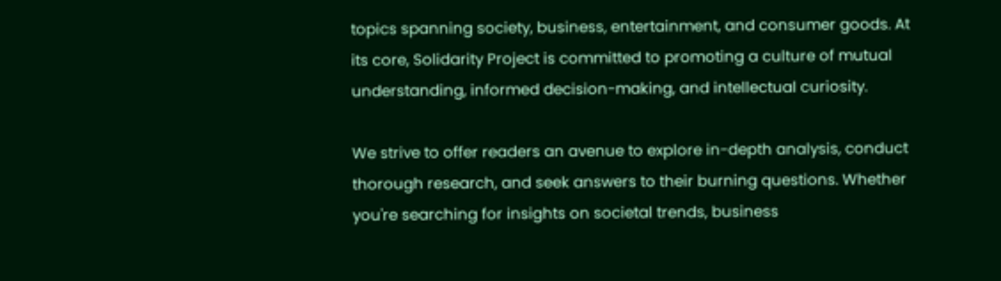topics spanning society, business, entertainment, and consumer goods. At its core, Solidarity Project is committed to promoting a culture of mutual understanding, informed decision-making, and intellectual curiosity.

We strive to offer readers an avenue to explore in-depth analysis, conduct thorough research, and seek answers to their burning questions. Whether you're searching for insights on societal trends, business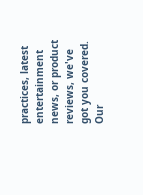practices, latest entertainment news, or product reviews, we've got you covered. Our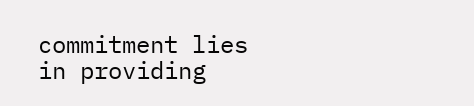commitment lies in providing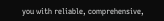you with reliable, comprehensive,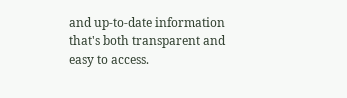and up-to-date information that's both transparent and easy to access.